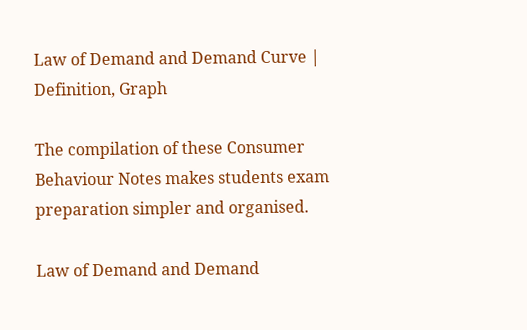Law of Demand and Demand Curve | Definition, Graph

The compilation of these Consumer Behaviour Notes makes students exam preparation simpler and organised.

Law of Demand and Demand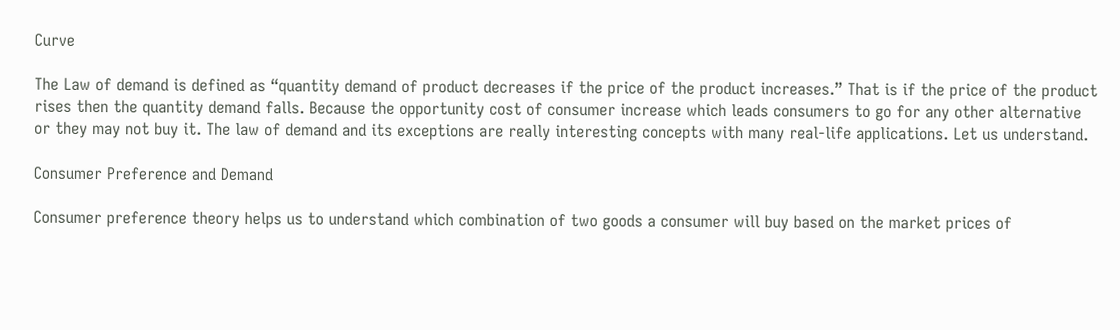Curve

The Law of demand is defined as “quantity demand of product decreases if the price of the product increases.” That is if the price of the product rises then the quantity demand falls. Because the opportunity cost of consumer increase which leads consumers to go for any other alternative or they may not buy it. The law of demand and its exceptions are really interesting concepts with many real-life applications. Let us understand.

Consumer Preference and Demand

Consumer preference theory helps us to understand which combination of two goods a consumer will buy based on the market prices of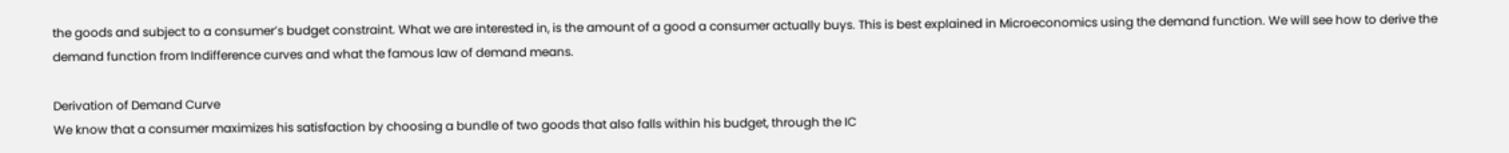the goods and subject to a consumer’s budget constraint. What we are interested in, is the amount of a good a consumer actually buys. This is best explained in Microeconomics using the demand function. We will see how to derive the demand function from Indifference curves and what the famous law of demand means.

Derivation of Demand Curve
We know that a consumer maximizes his satisfaction by choosing a bundle of two goods that also falls within his budget, through the IC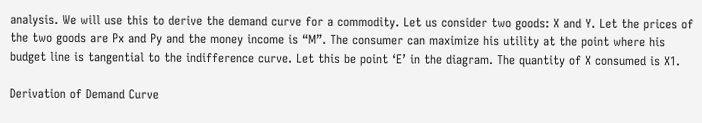analysis. We will use this to derive the demand curve for a commodity. Let us consider two goods: X and Y. Let the prices of the two goods are Px and Py and the money income is “M”. The consumer can maximize his utility at the point where his budget line is tangential to the indifference curve. Let this be point ‘E’ in the diagram. The quantity of X consumed is X1.

Derivation of Demand Curve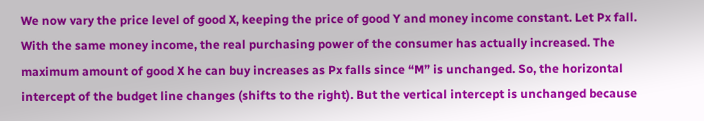We now vary the price level of good X, keeping the price of good Y and money income constant. Let Px fall. With the same money income, the real purchasing power of the consumer has actually increased. The maximum amount of good X he can buy increases as Px falls since “M” is unchanged. So, the horizontal intercept of the budget line changes (shifts to the right). But the vertical intercept is unchanged because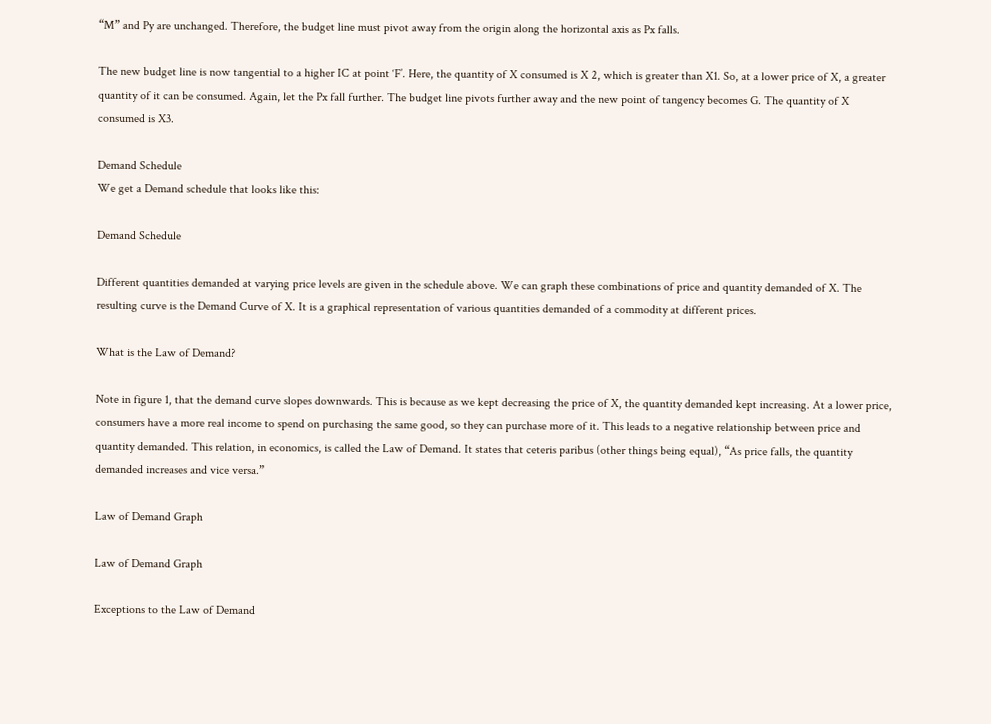“M” and Py are unchanged. Therefore, the budget line must pivot away from the origin along the horizontal axis as Px falls.

The new budget line is now tangential to a higher IC at point ‘F’. Here, the quantity of X consumed is X 2, which is greater than X1. So, at a lower price of X, a greater quantity of it can be consumed. Again, let the Px fall further. The budget line pivots further away and the new point of tangency becomes G. The quantity of X consumed is X3.

Demand Schedule
We get a Demand schedule that looks like this:

Demand Schedule

Different quantities demanded at varying price levels are given in the schedule above. We can graph these combinations of price and quantity demanded of X. The resulting curve is the Demand Curve of X. It is a graphical representation of various quantities demanded of a commodity at different prices.

What is the Law of Demand?

Note in figure 1, that the demand curve slopes downwards. This is because as we kept decreasing the price of X, the quantity demanded kept increasing. At a lower price, consumers have a more real income to spend on purchasing the same good, so they can purchase more of it. This leads to a negative relationship between price and quantity demanded. This relation, in economics, is called the Law of Demand. It states that ceteris paribus (other things being equal), “As price falls, the quantity demanded increases and vice versa.”

Law of Demand Graph

Law of Demand Graph

Exceptions to the Law of Demand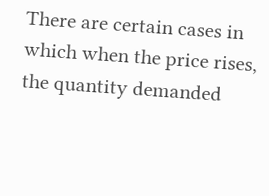There are certain cases in which when the price rises, the quantity demanded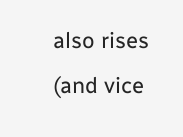also rises (and vice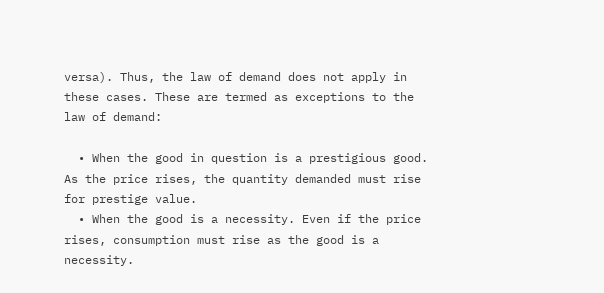versa). Thus, the law of demand does not apply in these cases. These are termed as exceptions to the law of demand:

  • When the good in question is a prestigious good. As the price rises, the quantity demanded must rise for prestige value.
  • When the good is a necessity. Even if the price rises, consumption must rise as the good is a necessity.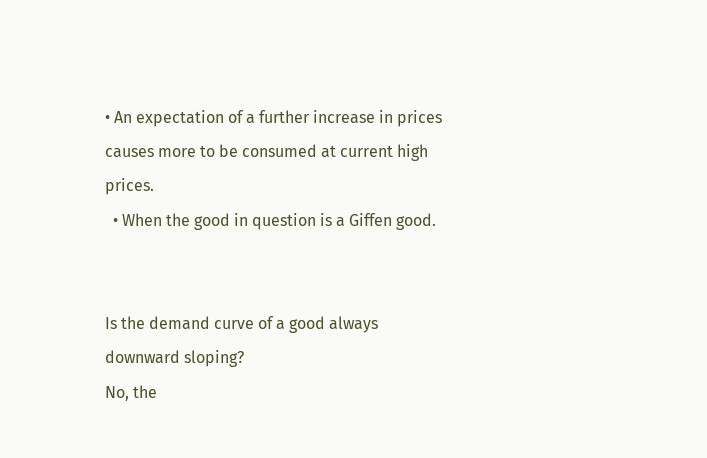• An expectation of a further increase in prices causes more to be consumed at current high prices.
  • When the good in question is a Giffen good.


Is the demand curve of a good always downward sloping?
No, the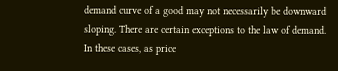demand curve of a good may not necessarily be downward sloping. There are certain exceptions to the law of demand. In these cases, as price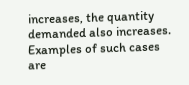increases, the quantity demanded also increases. Examples of such cases are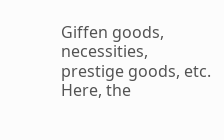Giffen goods, necessities, prestige goods, etc. Here, the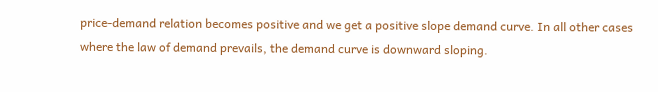price-demand relation becomes positive and we get a positive slope demand curve. In all other cases where the law of demand prevails, the demand curve is downward sloping.